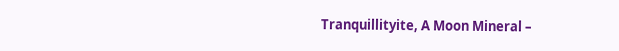Tranquillityite, A Moon Mineral –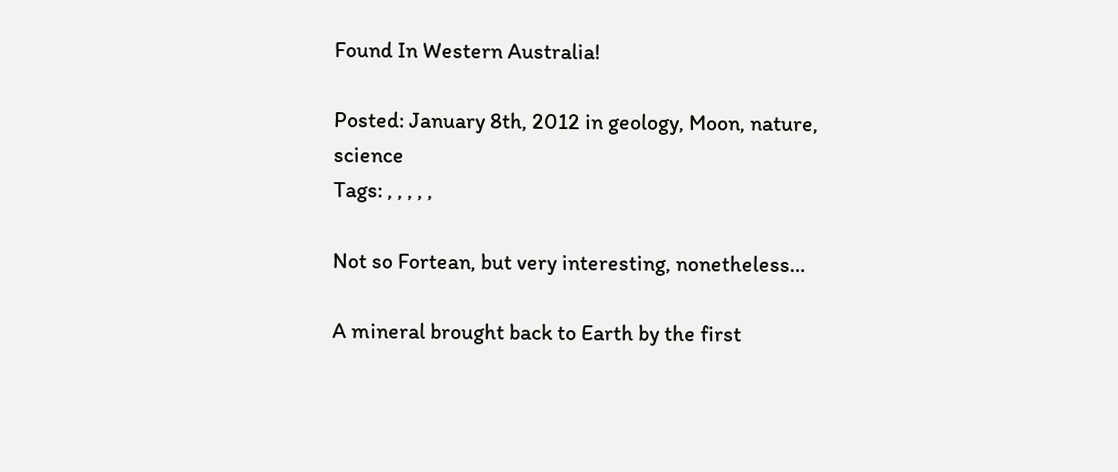Found In Western Australia!

Posted: January 8th, 2012 in geology, Moon, nature, science
Tags: , , , , ,

Not so Fortean, but very interesting, nonetheless…

A mineral brought back to Earth by the first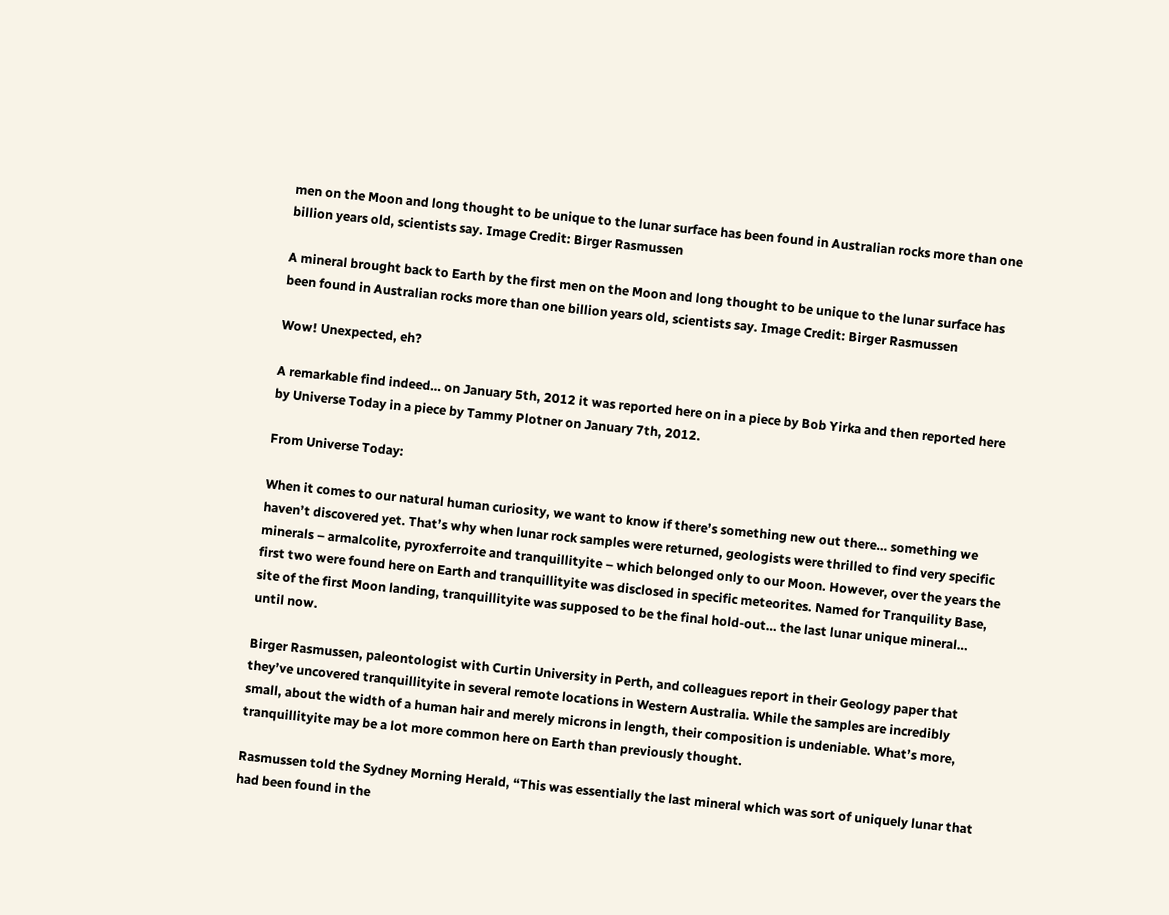men on the Moon and long thought to be unique to the lunar surface has been found in Australian rocks more than one billion years old, scientists say. Image Credit: Birger Rasmussen

A mineral brought back to Earth by the first men on the Moon and long thought to be unique to the lunar surface has been found in Australian rocks more than one billion years old, scientists say. Image Credit: Birger Rasmussen

Wow! Unexpected, eh?

A remarkable find indeed… on January 5th, 2012 it was reported here on in a piece by Bob Yirka and then reported here by Universe Today in a piece by Tammy Plotner on January 7th, 2012.

From Universe Today:

When it comes to our natural human curiosity, we want to know if there’s something new out there… something we haven’t discovered yet. That’s why when lunar rock samples were returned, geologists were thrilled to find very specific minerals – armalcolite, pyroxferroite and tranquillityite – which belonged only to our Moon. However, over the years the first two were found here on Earth and tranquillityite was disclosed in specific meteorites. Named for Tranquility Base, site of the first Moon landing, tranquillityite was supposed to be the final hold-out… the last lunar unique mineral… until now.

Birger Rasmussen, paleontologist with Curtin University in Perth, and colleagues report in their Geology paper that they’ve uncovered tranquillityite in several remote locations in Western Australia. While the samples are incredibly small, about the width of a human hair and merely microns in length, their composition is undeniable. What’s more, tranquillityite may be a lot more common here on Earth than previously thought.

Rasmussen told the Sydney Morning Herald, “This was essentially the last mineral which was sort of uniquely lunar that had been found in the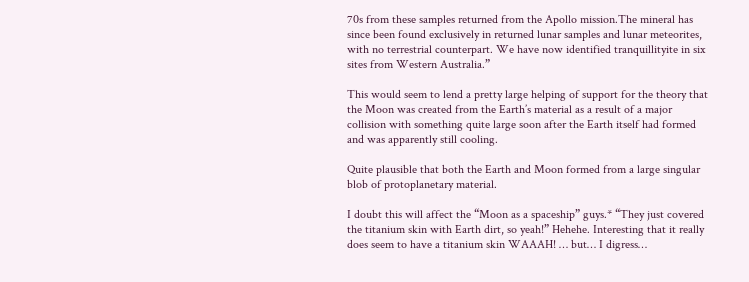70s from these samples returned from the Apollo mission.The mineral has since been found exclusively in returned lunar samples and lunar meteorites, with no terrestrial counterpart. We have now identified tranquillityite in six sites from Western Australia.”

This would seem to lend a pretty large helping of support for the theory that the Moon was created from the Earth’s material as a result of a major collision with something quite large soon after the Earth itself had formed and was apparently still cooling.

Quite plausible that both the Earth and Moon formed from a large singular blob of protoplanetary material.

I doubt this will affect the “Moon as a spaceship” guys.* “They just covered the titanium skin with Earth dirt, so yeah!” Hehehe. Interesting that it really does seem to have a titanium skin WAAAH! … but… I digress…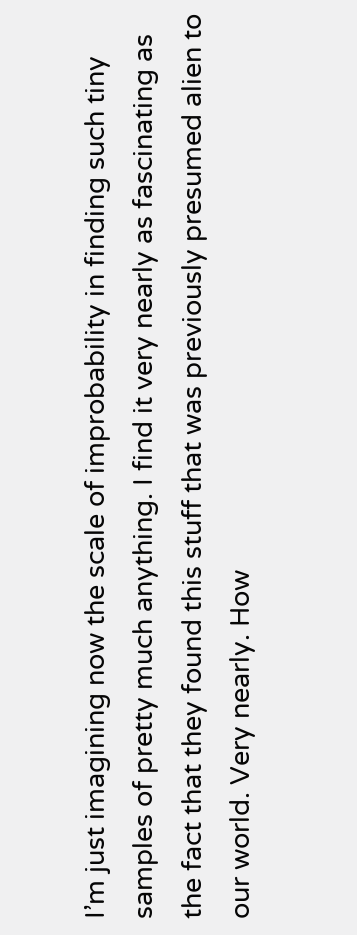I’m just imagining now the scale of improbability in finding such tiny samples of pretty much anything. I find it very nearly as fascinating as the fact that they found this stuff that was previously presumed alien to our world. Very nearly. How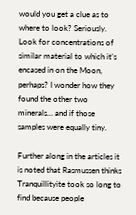would you get a clue as to where to look? Seriously. Look for concentrations of similar material to which it’s encased in on the Moon, perhaps? I wonder how they found the other two minerals… and if those samples were equally tiny.

Further along in the articles it is noted that Rasmussen thinks Tranquillityite took so long to find because people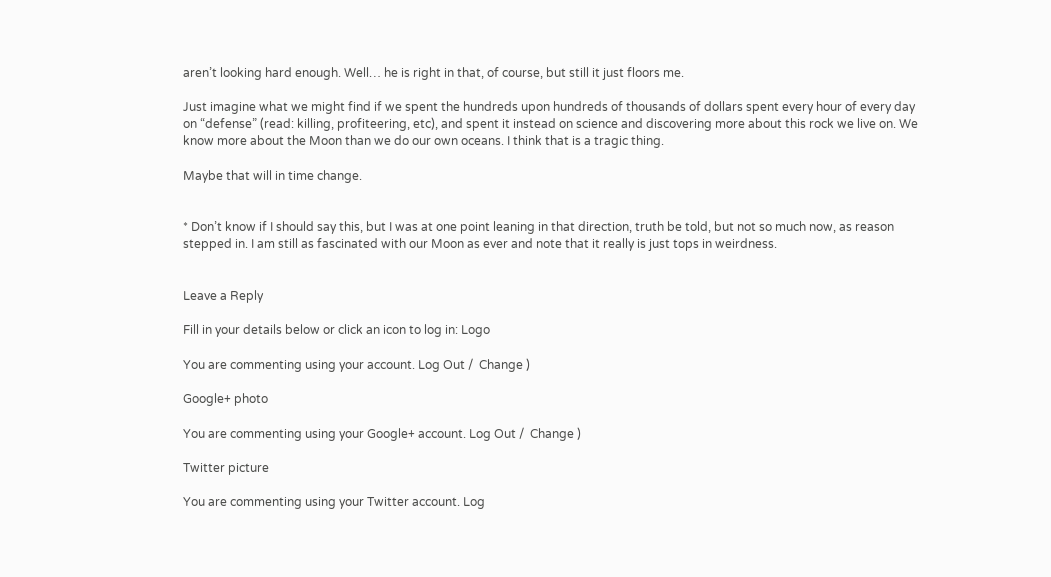aren’t looking hard enough. Well… he is right in that, of course, but still it just floors me.

Just imagine what we might find if we spent the hundreds upon hundreds of thousands of dollars spent every hour of every day on “defense” (read: killing, profiteering, etc), and spent it instead on science and discovering more about this rock we live on. We know more about the Moon than we do our own oceans. I think that is a tragic thing.

Maybe that will in time change.


* Don’t know if I should say this, but I was at one point leaning in that direction, truth be told, but not so much now, as reason stepped in. I am still as fascinated with our Moon as ever and note that it really is just tops in weirdness.


Leave a Reply

Fill in your details below or click an icon to log in: Logo

You are commenting using your account. Log Out /  Change )

Google+ photo

You are commenting using your Google+ account. Log Out /  Change )

Twitter picture

You are commenting using your Twitter account. Log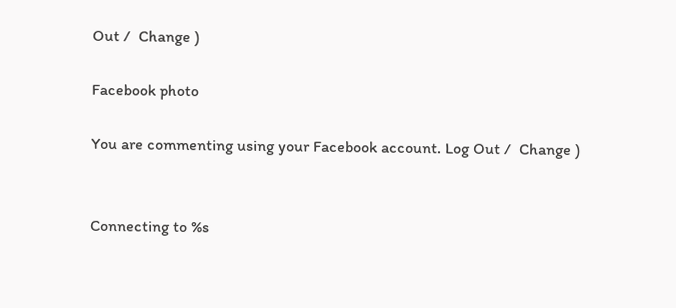Out /  Change )

Facebook photo

You are commenting using your Facebook account. Log Out /  Change )


Connecting to %s